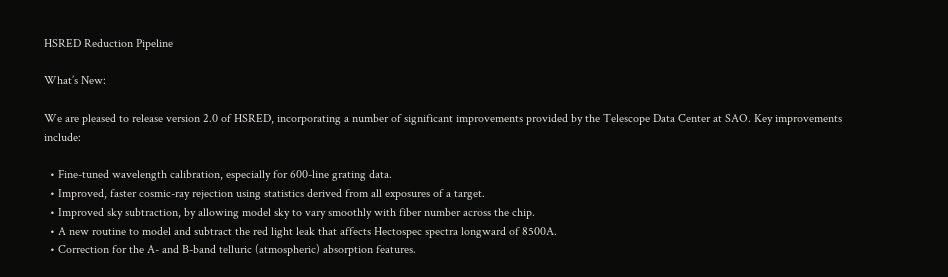HSRED Reduction Pipeline

What’s New:

We are pleased to release version 2.0 of HSRED, incorporating a number of significant improvements provided by the Telescope Data Center at SAO. Key improvements include:

  • Fine-tuned wavelength calibration, especially for 600-line grating data.
  • Improved, faster cosmic-ray rejection using statistics derived from all exposures of a target.
  • Improved sky subtraction, by allowing model sky to vary smoothly with fiber number across the chip.
  • A new routine to model and subtract the red light leak that affects Hectospec spectra longward of 8500A.
  • Correction for the A- and B-band telluric (atmospheric) absorption features.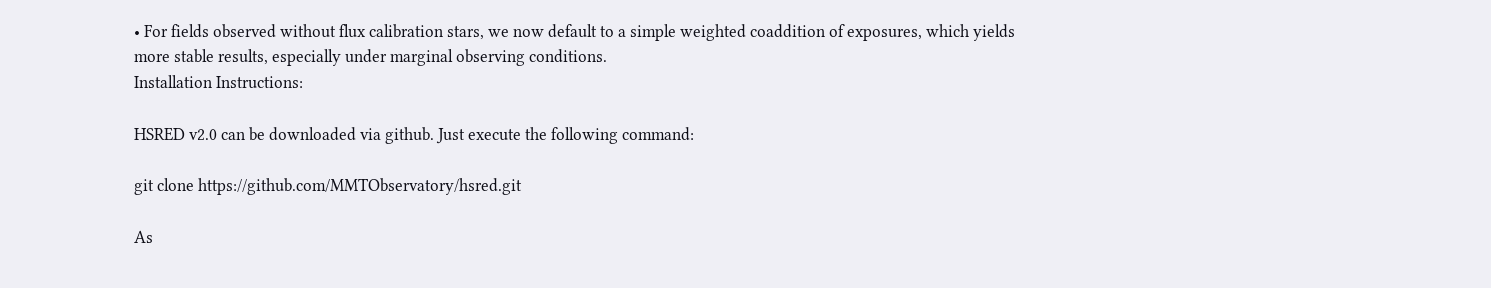• For fields observed without flux calibration stars, we now default to a simple weighted coaddition of exposures, which yields more stable results, especially under marginal observing conditions.
Installation Instructions:

HSRED v2.0 can be downloaded via github. Just execute the following command:

git clone https://github.com/MMTObservatory/hsred.git

As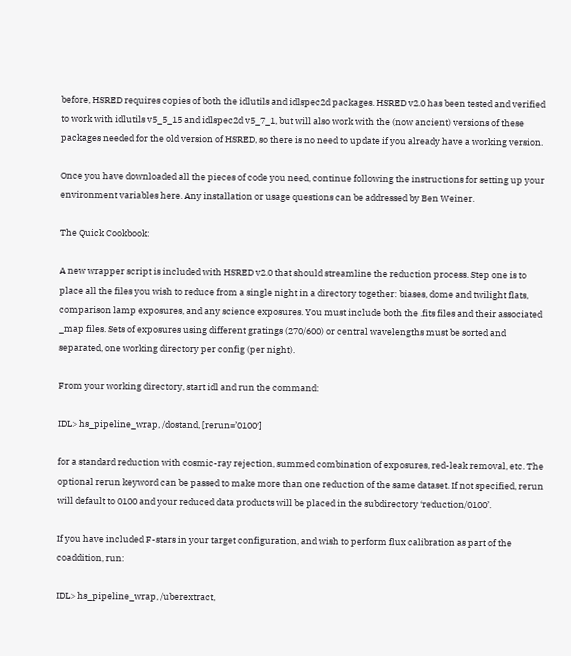before, HSRED requires copies of both the idlutils and idlspec2d packages. HSRED v2.0 has been tested and verified to work with idlutils v5_5_15 and idlspec2d v5_7_1, but will also work with the (now ancient) versions of these packages needed for the old version of HSRED, so there is no need to update if you already have a working version.

Once you have downloaded all the pieces of code you need, continue following the instructions for setting up your environment variables here. Any installation or usage questions can be addressed by Ben Weiner.

The Quick Cookbook:

A new wrapper script is included with HSRED v2.0 that should streamline the reduction process. Step one is to place all the files you wish to reduce from a single night in a directory together: biases, dome and twilight flats, comparison lamp exposures, and any science exposures. You must include both the .fits files and their associated _map files. Sets of exposures using different gratings (270/600) or central wavelengths must be sorted and separated, one working directory per config (per night).

From your working directory, start idl and run the command:

IDL> hs_pipeline_wrap, /dostand, [rerun=’0100′]

for a standard reduction with cosmic-ray rejection, summed combination of exposures, red-leak removal, etc. The optional rerun keyword can be passed to make more than one reduction of the same dataset. If not specified, rerun will default to 0100 and your reduced data products will be placed in the subdirectory ‘reduction/0100’.

If you have included F-stars in your target configuration, and wish to perform flux calibration as part of the coaddition, run:

IDL> hs_pipeline_wrap, /uberextract,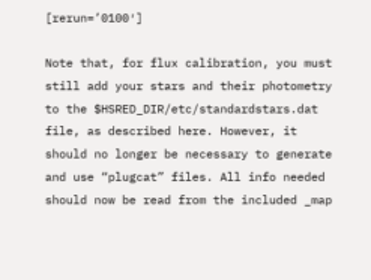[rerun=’0100′]

Note that, for flux calibration, you must still add your stars and their photometry to the $HSRED_DIR/etc/standardstars.dat file, as described here. However, it should no longer be necessary to generate and use “plugcat” files. All info needed should now be read from the included _map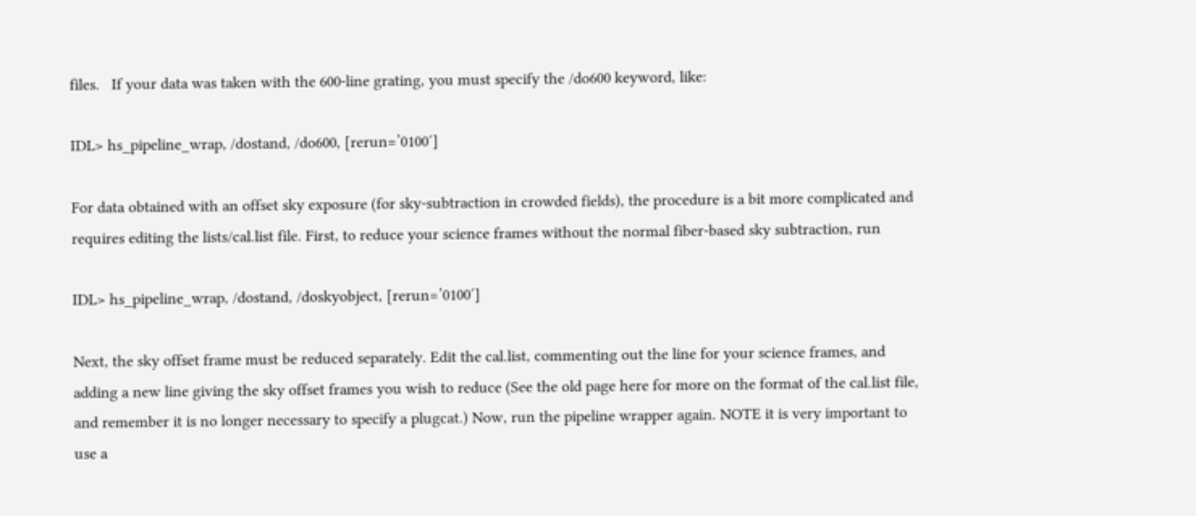files.   If your data was taken with the 600-line grating, you must specify the /do600 keyword, like:

IDL> hs_pipeline_wrap, /dostand, /do600, [rerun=’0100′]

For data obtained with an offset sky exposure (for sky-subtraction in crowded fields), the procedure is a bit more complicated and requires editing the lists/cal.list file. First, to reduce your science frames without the normal fiber-based sky subtraction, run

IDL> hs_pipeline_wrap, /dostand, /doskyobject, [rerun=’0100′]

Next, the sky offset frame must be reduced separately. Edit the cal.list, commenting out the line for your science frames, and adding a new line giving the sky offset frames you wish to reduce (See the old page here for more on the format of the cal.list file, and remember it is no longer necessary to specify a plugcat.) Now, run the pipeline wrapper again. NOTE it is very important to use a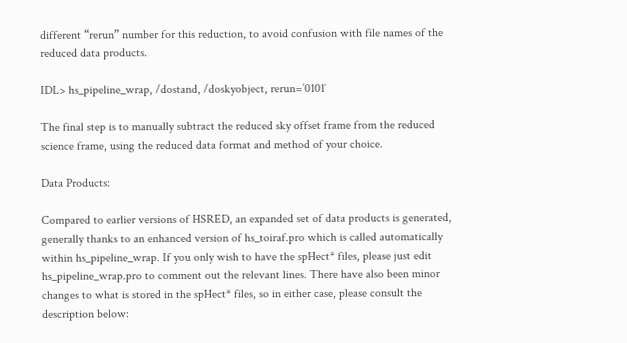different “rerun” number for this reduction, to avoid confusion with file names of the reduced data products.

IDL> hs_pipeline_wrap, /dostand, /doskyobject, rerun=’0101′

The final step is to manually subtract the reduced sky offset frame from the reduced science frame, using the reduced data format and method of your choice.

Data Products:

Compared to earlier versions of HSRED, an expanded set of data products is generated, generally thanks to an enhanced version of hs_toiraf.pro which is called automatically within hs_pipeline_wrap. If you only wish to have the spHect* files, please just edit hs_pipeline_wrap.pro to comment out the relevant lines. There have also been minor changes to what is stored in the spHect* files, so in either case, please consult the description below: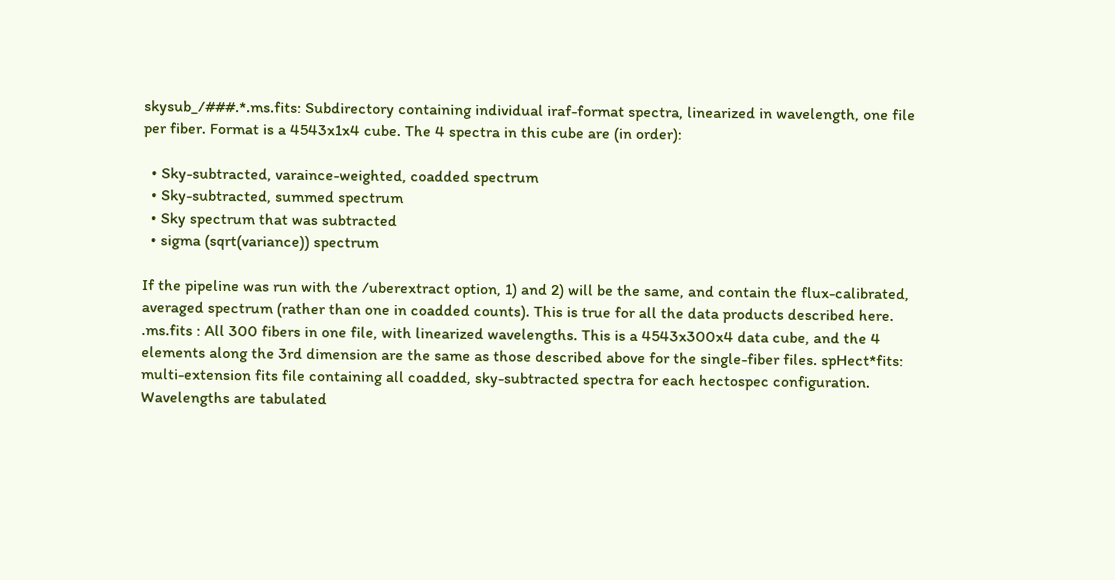skysub_/###.*.ms.fits: Subdirectory containing individual iraf-format spectra, linearized in wavelength, one file per fiber. Format is a 4543x1x4 cube. The 4 spectra in this cube are (in order):

  • Sky-subtracted, varaince-weighted, coadded spectrum
  • Sky-subtracted, summed spectrum
  • Sky spectrum that was subtracted
  • sigma (sqrt(variance)) spectrum

If the pipeline was run with the /uberextract option, 1) and 2) will be the same, and contain the flux-calibrated, averaged spectrum (rather than one in coadded counts). This is true for all the data products described here. .ms.fits : All 300 fibers in one file, with linearized wavelengths. This is a 4543x300x4 data cube, and the 4 elements along the 3rd dimension are the same as those described above for the single-fiber files. spHect*fits: multi-extension fits file containing all coadded, sky-subtracted spectra for each hectospec configuration. Wavelengths are tabulated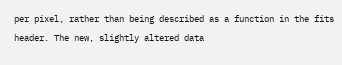per pixel, rather than being described as a function in the fits header. The new, slightly altered data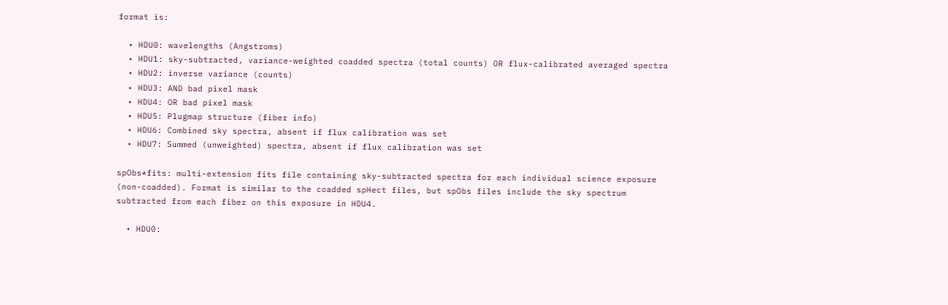format is:

  • HDU0: wavelengths (Angstroms)
  • HDU1: sky-subtracted, variance-weighted coadded spectra (total counts) OR flux-calibrated averaged spectra
  • HDU2: inverse variance (counts)
  • HDU3: AND bad pixel mask
  • HDU4: OR bad pixel mask
  • HDU5: Plugmap structure (fiber info)
  • HDU6: Combined sky spectra, absent if flux calibration was set
  • HDU7: Summed (unweighted) spectra, absent if flux calibration was set

spObs*fits: multi-extension fits file containing sky-subtracted spectra for each individual science exposure (non-coadded). Format is similar to the coadded spHect files, but spObs files include the sky spectrum subtracted from each fiber on this exposure in HDU4.

  • HDU0: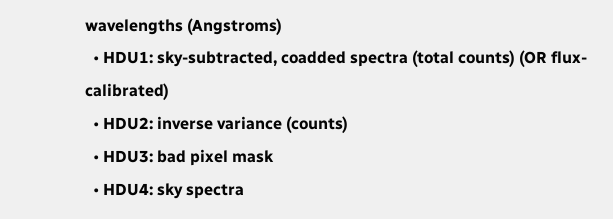wavelengths (Angstroms)
  • HDU1: sky-subtracted, coadded spectra (total counts) (OR flux-calibrated)
  • HDU2: inverse variance (counts)
  • HDU3: bad pixel mask
  • HDU4: sky spectra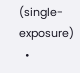(single-exposure)
  •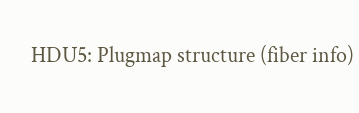HDU5: Plugmap structure (fiber info)